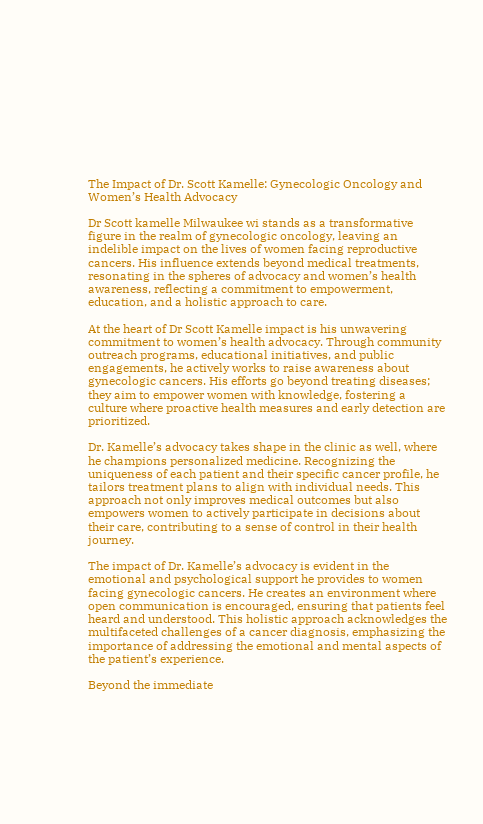The Impact of Dr. Scott Kamelle: Gynecologic Oncology and Women’s Health Advocacy

Dr Scott kamelle Milwaukee wi stands as a transformative figure in the realm of gynecologic oncology, leaving an indelible impact on the lives of women facing reproductive cancers. His influence extends beyond medical treatments, resonating in the spheres of advocacy and women’s health awareness, reflecting a commitment to empowerment, education, and a holistic approach to care.

At the heart of Dr Scott Kamelle impact is his unwavering commitment to women’s health advocacy. Through community outreach programs, educational initiatives, and public engagements, he actively works to raise awareness about gynecologic cancers. His efforts go beyond treating diseases; they aim to empower women with knowledge, fostering a culture where proactive health measures and early detection are prioritized.

Dr. Kamelle’s advocacy takes shape in the clinic as well, where he champions personalized medicine. Recognizing the uniqueness of each patient and their specific cancer profile, he tailors treatment plans to align with individual needs. This approach not only improves medical outcomes but also empowers women to actively participate in decisions about their care, contributing to a sense of control in their health journey.

The impact of Dr. Kamelle’s advocacy is evident in the emotional and psychological support he provides to women facing gynecologic cancers. He creates an environment where open communication is encouraged, ensuring that patients feel heard and understood. This holistic approach acknowledges the multifaceted challenges of a cancer diagnosis, emphasizing the importance of addressing the emotional and mental aspects of the patient’s experience.

Beyond the immediate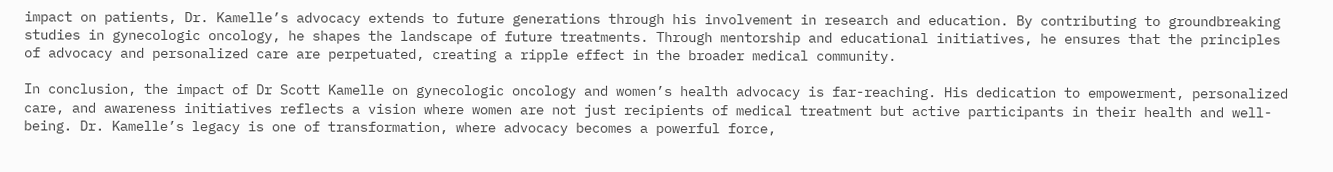impact on patients, Dr. Kamelle’s advocacy extends to future generations through his involvement in research and education. By contributing to groundbreaking studies in gynecologic oncology, he shapes the landscape of future treatments. Through mentorship and educational initiatives, he ensures that the principles of advocacy and personalized care are perpetuated, creating a ripple effect in the broader medical community.

In conclusion, the impact of Dr Scott Kamelle on gynecologic oncology and women’s health advocacy is far-reaching. His dedication to empowerment, personalized care, and awareness initiatives reflects a vision where women are not just recipients of medical treatment but active participants in their health and well-being. Dr. Kamelle’s legacy is one of transformation, where advocacy becomes a powerful force,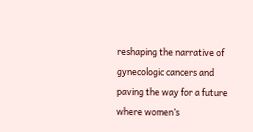reshaping the narrative of gynecologic cancers and paving the way for a future where women’s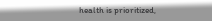health is prioritized,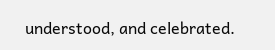understood, and celebrated.